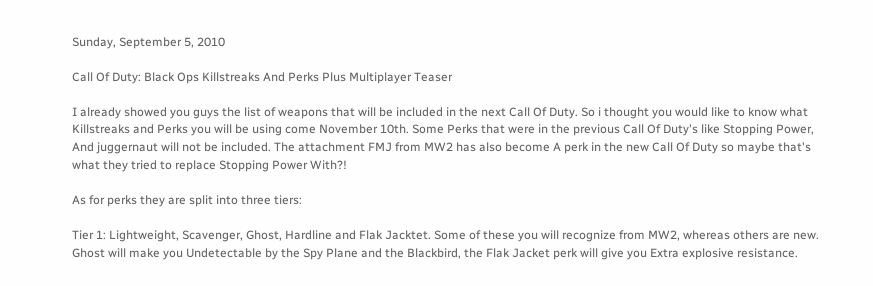Sunday, September 5, 2010

Call Of Duty: Black Ops Killstreaks And Perks Plus Multiplayer Teaser

I already showed you guys the list of weapons that will be included in the next Call Of Duty. So i thought you would like to know what Killstreaks and Perks you will be using come November 10th. Some Perks that were in the previous Call Of Duty's like Stopping Power, And juggernaut will not be included. The attachment FMJ from MW2 has also become A perk in the new Call Of Duty so maybe that's what they tried to replace Stopping Power With?!

As for perks they are split into three tiers:

Tier 1: Lightweight, Scavenger, Ghost, Hardline and Flak Jacktet. Some of these you will recognize from MW2, whereas others are new. Ghost will make you Undetectable by the Spy Plane and the Blackbird, the Flak Jacket perk will give you Extra explosive resistance.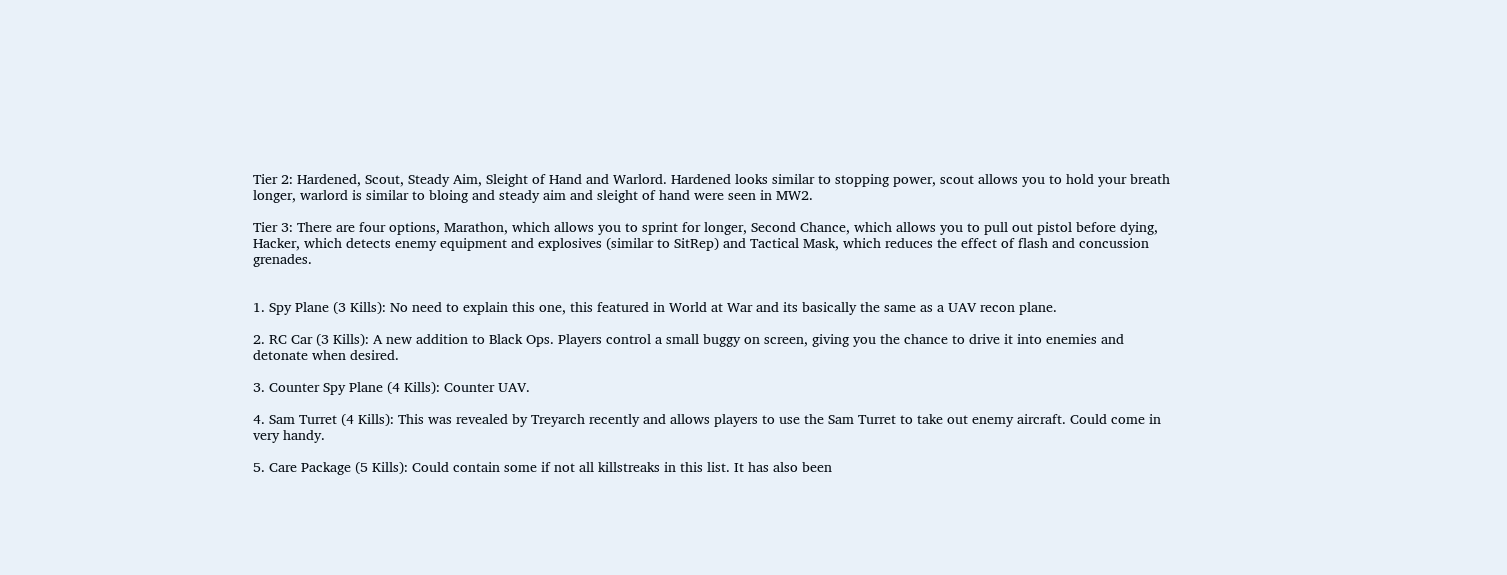Tier 2: Hardened, Scout, Steady Aim, Sleight of Hand and Warlord. Hardened looks similar to stopping power, scout allows you to hold your breath longer, warlord is similar to bloing and steady aim and sleight of hand were seen in MW2.

Tier 3: There are four options, Marathon, which allows you to sprint for longer, Second Chance, which allows you to pull out pistol before dying, Hacker, which detects enemy equipment and explosives (similar to SitRep) and Tactical Mask, which reduces the effect of flash and concussion grenades.


1. Spy Plane (3 Kills): No need to explain this one, this featured in World at War and its basically the same as a UAV recon plane.

2. RC Car (3 Kills): A new addition to Black Ops. Players control a small buggy on screen, giving you the chance to drive it into enemies and detonate when desired.

3. Counter Spy Plane (4 Kills): Counter UAV.

4. Sam Turret (4 Kills): This was revealed by Treyarch recently and allows players to use the Sam Turret to take out enemy aircraft. Could come in very handy.

5. Care Package (5 Kills): Could contain some if not all killstreaks in this list. It has also been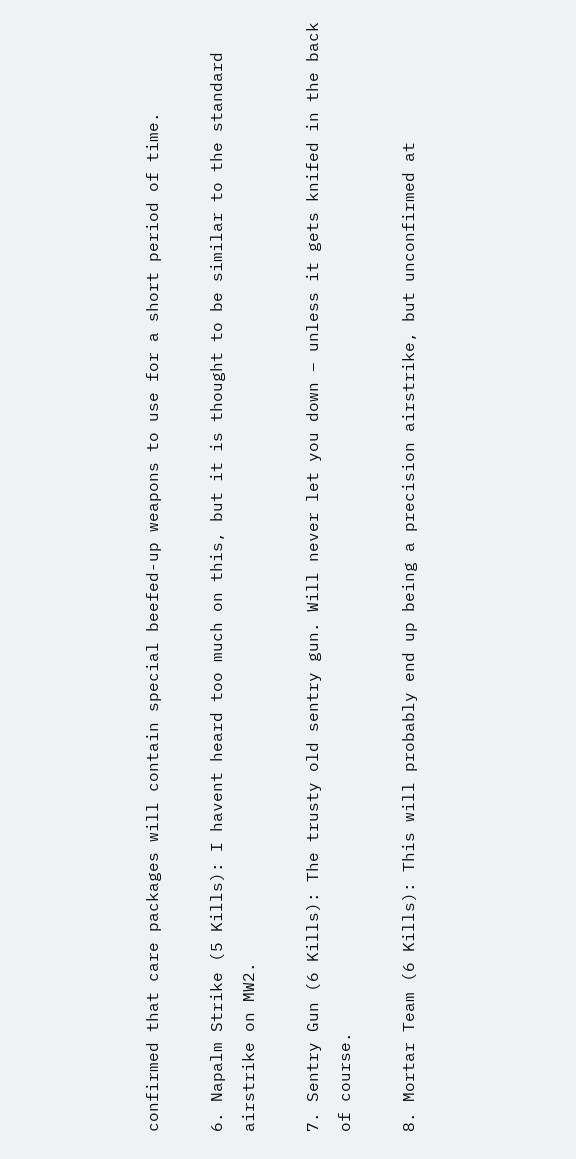confirmed that care packages will contain special beefed-up weapons to use for a short period of time.

6. Napalm Strike (5 Kills): I havent heard too much on this, but it is thought to be similar to the standard airstrike on MW2.

7. Sentry Gun (6 Kills): The trusty old sentry gun. Will never let you down – unless it gets knifed in the back of course.

8. Mortar Team (6 Kills): This will probably end up being a precision airstrike, but unconfirmed at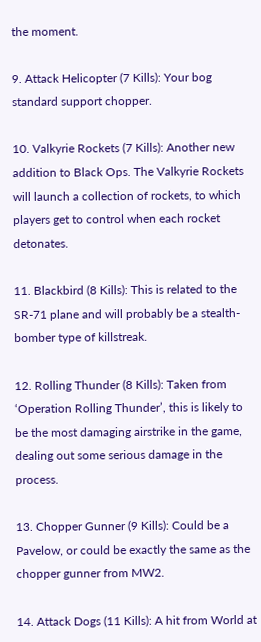the moment.

9. Attack Helicopter (7 Kills): Your bog standard support chopper.

10. Valkyrie Rockets (7 Kills): Another new addition to Black Ops. The Valkyrie Rockets will launch a collection of rockets, to which players get to control when each rocket detonates.

11. Blackbird (8 Kills): This is related to the SR-71 plane and will probably be a stealth-bomber type of killstreak.

12. Rolling Thunder (8 Kills): Taken from ‘Operation Rolling Thunder’, this is likely to be the most damaging airstrike in the game, dealing out some serious damage in the process.

13. Chopper Gunner (9 Kills): Could be a Pavelow, or could be exactly the same as the chopper gunner from MW2.

14. Attack Dogs (11 Kills): A hit from World at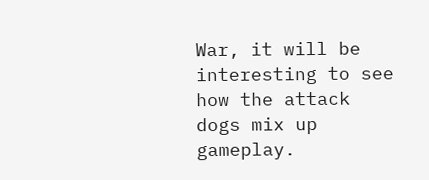War, it will be interesting to see how the attack dogs mix up gameplay.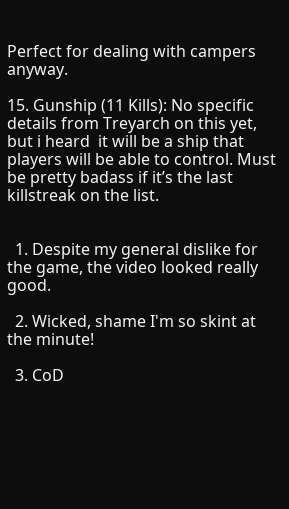Perfect for dealing with campers anyway.

15. Gunship (11 Kills): No specific details from Treyarch on this yet, but i heard  it will be a ship that players will be able to control. Must be pretty badass if it’s the last killstreak on the list.


  1. Despite my general dislike for the game, the video looked really good.

  2. Wicked, shame I'm so skint at the minute!

  3. CoD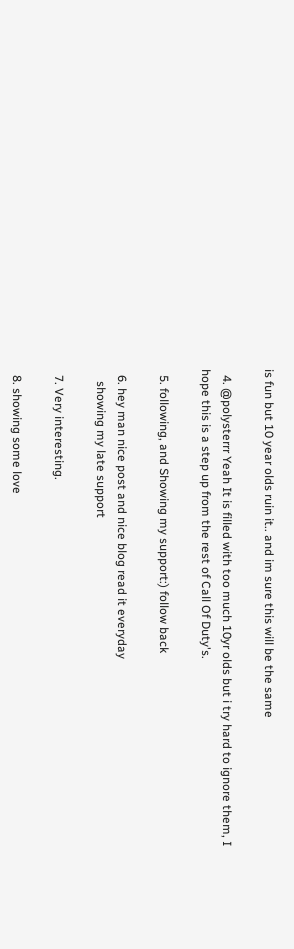is fun but 10 year olds ruin it.. and im sure this will be the same

  4. @polysterrr Yeah It is filled with too much 10yr olds but i try hard to ignore them, I hope this is a step up from the rest of Call Of Duty's.

  5. following, and Showing my support:) follow back

  6. hey man nice post and nice blog read it everyday
    showing my late support

  7. Very interesting.

  8. showing some love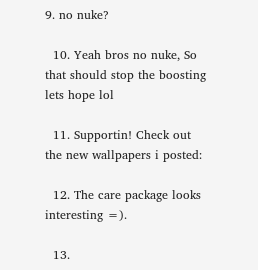9. no nuke?

  10. Yeah bros no nuke, So that should stop the boosting lets hope lol

  11. Supportin! Check out the new wallpapers i posted:

  12. The care package looks interesting =).

  13.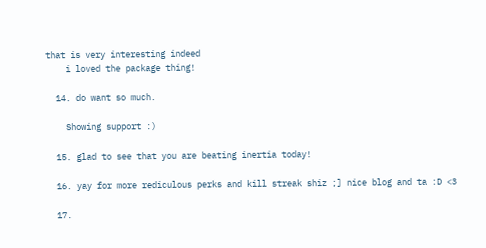that is very interesting indeed
    i loved the package thing!

  14. do want so much.

    Showing support :)

  15. glad to see that you are beating inertia today!

  16. yay for more rediculous perks and kill streak shiz ;] nice blog and ta :D <3

  17.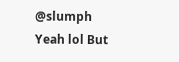@slumph Yeah lol But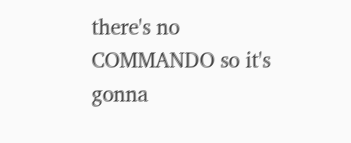there's no COMMANDO so it's gonna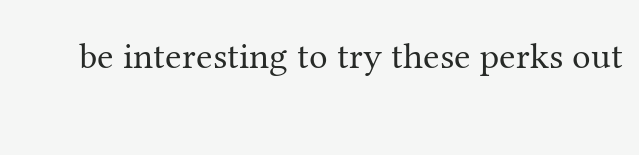be interesting to try these perks out